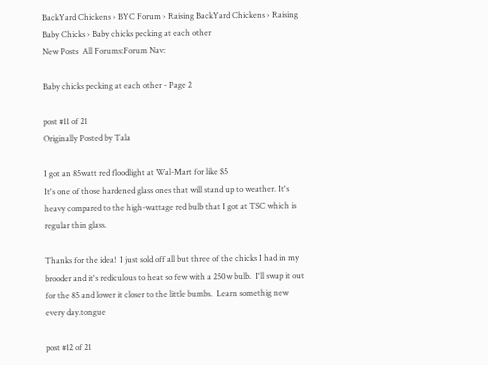BackYard Chickens › BYC Forum › Raising BackYard Chickens › Raising Baby Chicks › Baby chicks pecking at each other
New Posts  All Forums:Forum Nav:

Baby chicks pecking at each other - Page 2

post #11 of 21
Originally Posted by Tala

I got an 85watt red floodlight at Wal-Mart for like $5
It's one of those hardened glass ones that will stand up to weather. It's heavy compared to the high-wattage red bulb that I got at TSC which is regular thin glass.

Thanks for the idea!  I just sold off all but three of the chicks I had in my brooder and it's rediculous to heat so few with a 250w bulb.  I'll swap it out for the 85 and lower it closer to the little bumbs.  Learn somethig new every day.tongue

post #12 of 21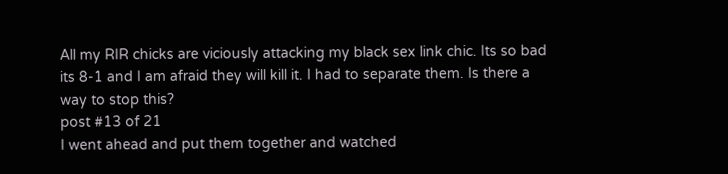All my RIR chicks are viciously attacking my black sex link chic. Its so bad its 8-1 and I am afraid they will kill it. I had to separate them. Is there a way to stop this?
post #13 of 21
I went ahead and put them together and watched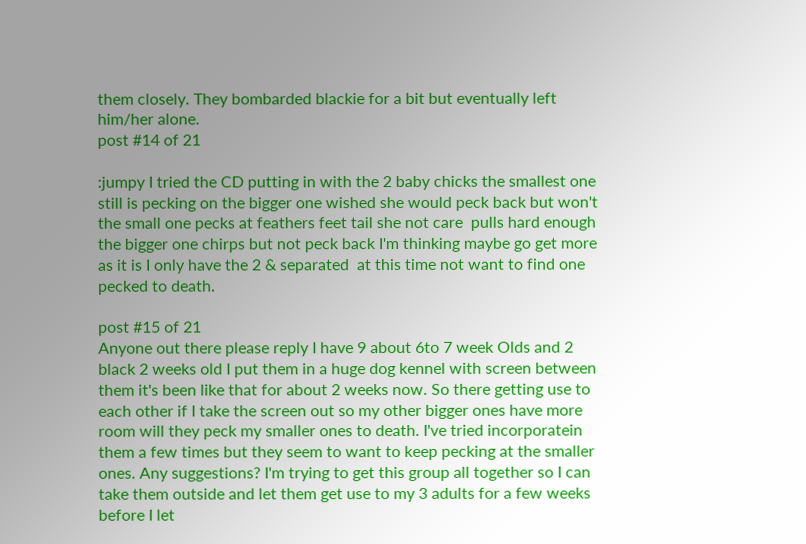them closely. They bombarded blackie for a bit but eventually left him/her alone.
post #14 of 21

:jumpy I tried the CD putting in with the 2 baby chicks the smallest one still is pecking on the bigger one wished she would peck back but won't the small one pecks at feathers feet tail she not care  pulls hard enough the bigger one chirps but not peck back I'm thinking maybe go get more as it is I only have the 2 & separated  at this time not want to find one pecked to death.

post #15 of 21
Anyone out there please reply I have 9 about 6to 7 week Olds and 2 black 2 weeks old I put them in a huge dog kennel with screen between them it's been like that for about 2 weeks now. So there getting use to each other if I take the screen out so my other bigger ones have more room will they peck my smaller ones to death. I've tried incorporatein them a few times but they seem to want to keep pecking at the smaller ones. Any suggestions? I'm trying to get this group all together so I can take them outside and let them get use to my 3 adults for a few weeks before I let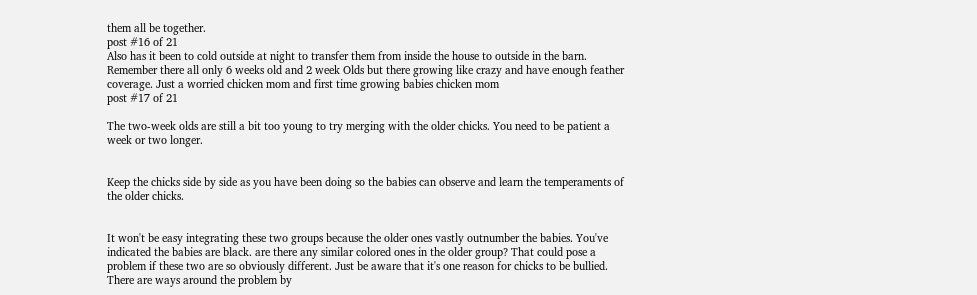them all be together.
post #16 of 21
Also has it been to cold outside at night to transfer them from inside the house to outside in the barn. Remember there all only 6 weeks old and 2 week Olds but there growing like crazy and have enough feather coverage. Just a worried chicken mom and first time growing babies chicken mom
post #17 of 21

The two-week olds are still a bit too young to try merging with the older chicks. You need to be patient a week or two longer.


Keep the chicks side by side as you have been doing so the babies can observe and learn the temperaments of the older chicks.


It won't be easy integrating these two groups because the older ones vastly outnumber the babies. You've indicated the babies are black. are there any similar colored ones in the older group? That could pose a problem if these two are so obviously different. Just be aware that it's one reason for chicks to be bullied. There are ways around the problem by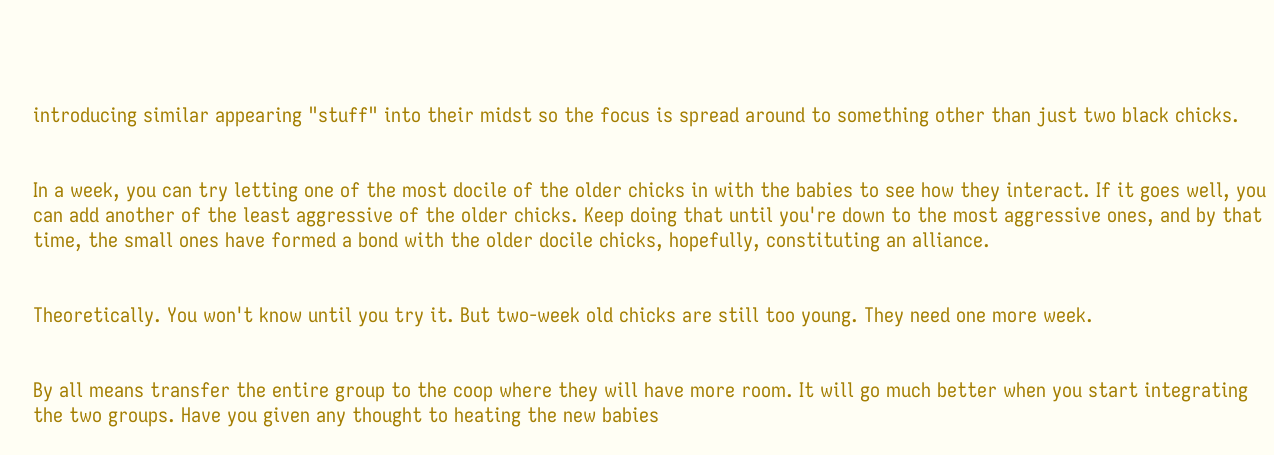introducing similar appearing "stuff" into their midst so the focus is spread around to something other than just two black chicks.


In a week, you can try letting one of the most docile of the older chicks in with the babies to see how they interact. If it goes well, you can add another of the least aggressive of the older chicks. Keep doing that until you're down to the most aggressive ones, and by that time, the small ones have formed a bond with the older docile chicks, hopefully, constituting an alliance.


Theoretically. You won't know until you try it. But two-week old chicks are still too young. They need one more week.


By all means transfer the entire group to the coop where they will have more room. It will go much better when you start integrating the two groups. Have you given any thought to heating the new babies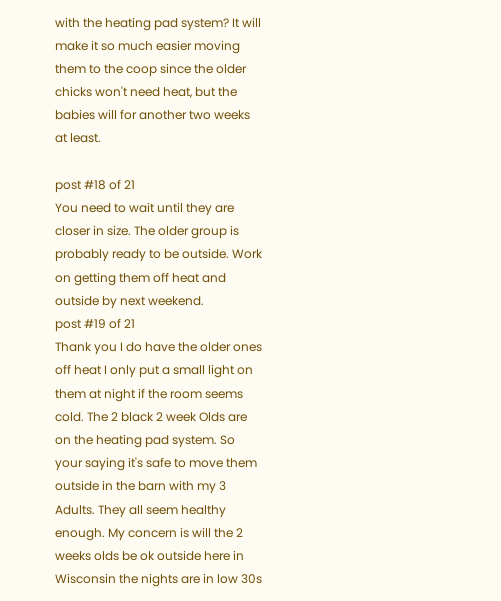with the heating pad system? It will make it so much easier moving them to the coop since the older chicks won't need heat, but the babies will for another two weeks at least.

post #18 of 21
You need to wait until they are closer in size. The older group is probably ready to be outside. Work on getting them off heat and outside by next weekend.
post #19 of 21
Thank you I do have the older ones off heat I only put a small light on them at night if the room seems cold. The 2 black 2 week Olds are on the heating pad system. So your saying it's safe to move them outside in the barn with my 3 Adults. They all seem healthy enough. My concern is will the 2 weeks olds be ok outside here in Wisconsin the nights are in low 30s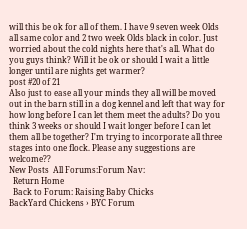will this be ok for all of them. I have 9 seven week Olds all same color and 2 two week Olds black in color. Just worried about the cold nights here that's all. What do you guys think? Will it be ok or should I wait a little longer until are nights get warmer?
post #20 of 21
Also just to ease all your minds they all will be moved out in the barn still in a dog kennel and left that way for how long before I can let them meet the adults? Do you think 3 weeks or should I wait longer before I can let them all be together? I'm trying to incorporate all three stages into one flock. Please any suggestions are welcome??
New Posts  All Forums:Forum Nav:
  Return Home
  Back to Forum: Raising Baby Chicks
BackYard Chickens › BYC Forum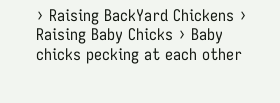› Raising BackYard Chickens › Raising Baby Chicks › Baby chicks pecking at each other